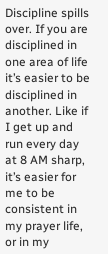Discipline spills over. If you are disciplined in one area of life it’s easier to be disciplined in another. Like if I get up and run every day at 8 AM sharp, it’s easier for me to be consistent in my prayer life, or in my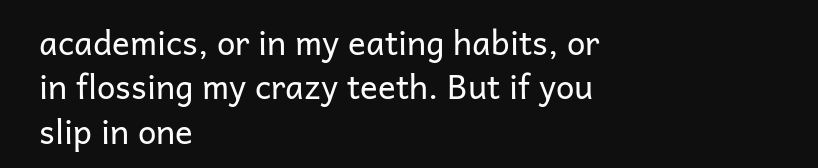academics, or in my eating habits, or in flossing my crazy teeth. But if you slip in one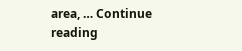area, … Continue reading